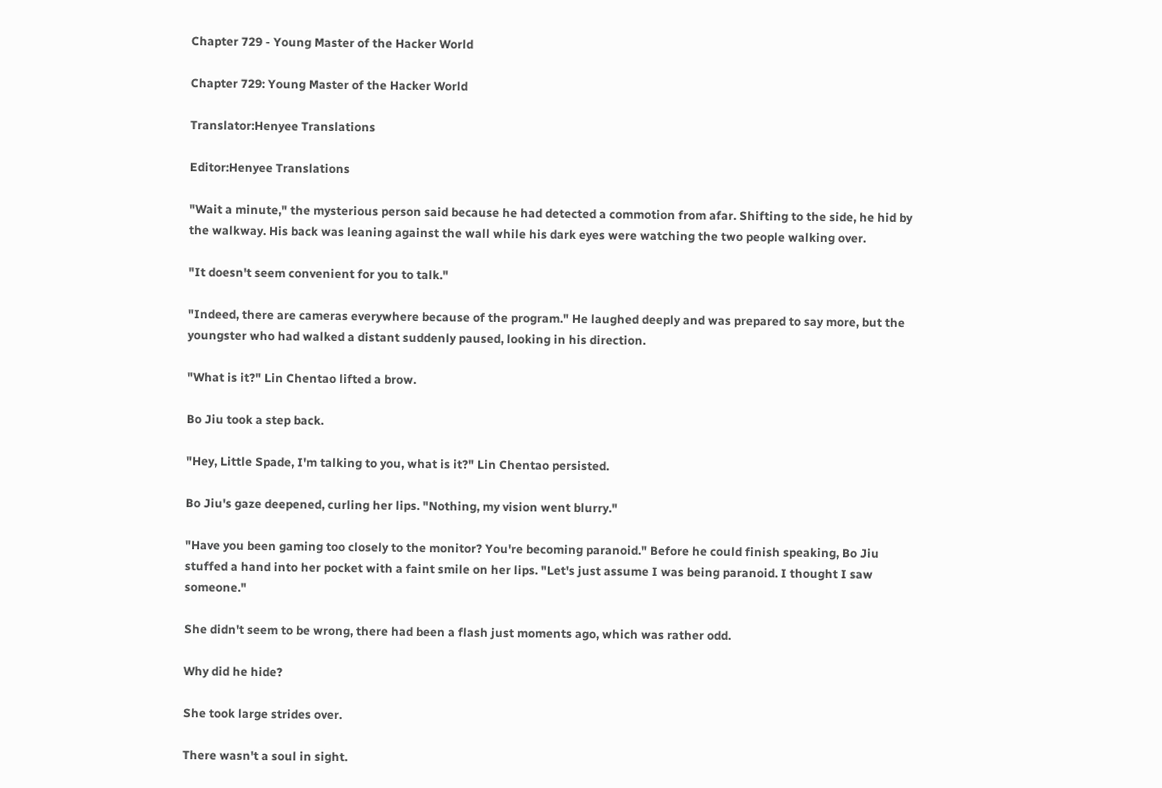Chapter 729 - Young Master of the Hacker World

Chapter 729: Young Master of the Hacker World

Translator:Henyee Translations

Editor:Henyee Translations

"Wait a minute," the mysterious person said because he had detected a commotion from afar. Shifting to the side, he hid by the walkway. His back was leaning against the wall while his dark eyes were watching the two people walking over.

"It doesn't seem convenient for you to talk."

"Indeed, there are cameras everywhere because of the program." He laughed deeply and was prepared to say more, but the youngster who had walked a distant suddenly paused, looking in his direction.

"What is it?" Lin Chentao lifted a brow.

Bo Jiu took a step back.

"Hey, Little Spade, I'm talking to you, what is it?" Lin Chentao persisted.

Bo Jiu's gaze deepened, curling her lips. "Nothing, my vision went blurry."

"Have you been gaming too closely to the monitor? You're becoming paranoid." Before he could finish speaking, Bo Jiu stuffed a hand into her pocket with a faint smile on her lips. "Let's just assume I was being paranoid. I thought I saw someone."

She didn't seem to be wrong, there had been a flash just moments ago, which was rather odd.

Why did he hide?

She took large strides over.

There wasn't a soul in sight.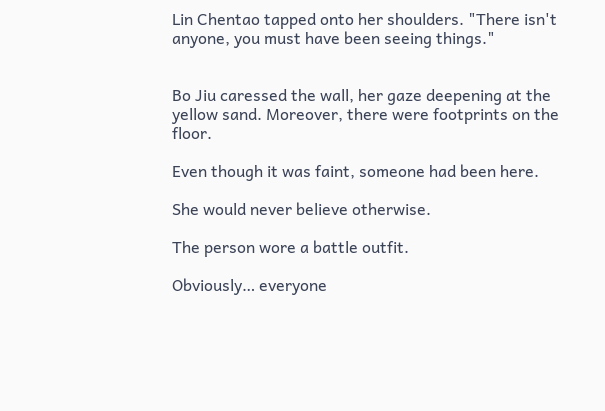Lin Chentao tapped onto her shoulders. "There isn't anyone, you must have been seeing things."


Bo Jiu caressed the wall, her gaze deepening at the yellow sand. Moreover, there were footprints on the floor.

Even though it was faint, someone had been here.

She would never believe otherwise.

The person wore a battle outfit.

Obviously… everyone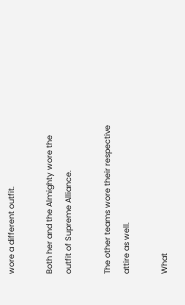wore a different outfit.

Both her and the Almighty wore the outfit of Supreme Alliance.

The other teams wore their respective attire as well.

What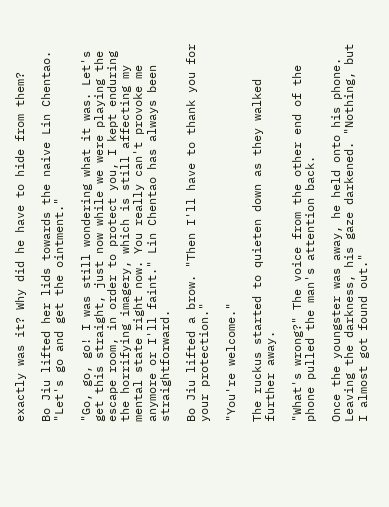exactly was it? Why did he have to hide from them?

Bo Jiu lifted her lids towards the naive Lin Chentao. "Let's go and get the ointment."

"Go, go, go! I was still wondering what it was. Let's get this straight, just now while we were playing the escape room, in order to protect you, I kept enduring the horrifying imagery, which is still affecting my mental state right now. You really can't provoke me anymore or I'll faint." Lin Chentao has always been straightforward.

Bo Jiu lifted a brow. "Then I'll have to thank you for your protection."

"You're welcome."

The ruckus started to quieten down as they walked further away.

"What's wrong?" The voice from the other end of the phone pulled the man's attention back.

Once the youngster was away, he held onto his phone. Leaving the darkness, his gaze darkened. "Nothing, but I almost got found out."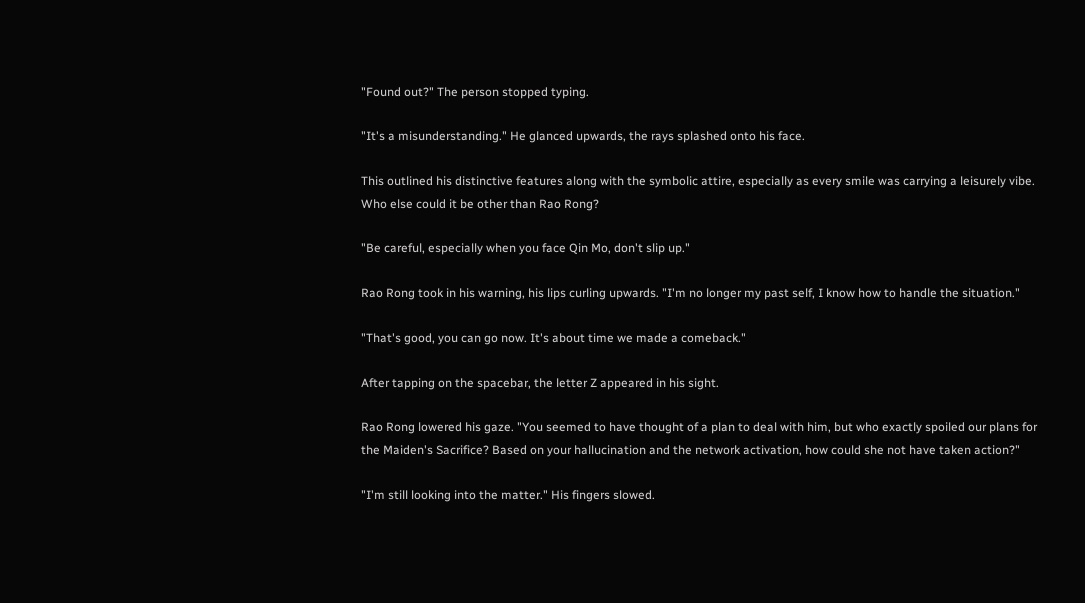"Found out?" The person stopped typing.

"It's a misunderstanding." He glanced upwards, the rays splashed onto his face.

This outlined his distinctive features along with the symbolic attire, especially as every smile was carrying a leisurely vibe. Who else could it be other than Rao Rong?

"Be careful, especially when you face Qin Mo, don't slip up."

Rao Rong took in his warning, his lips curling upwards. "I'm no longer my past self, I know how to handle the situation."

"That's good, you can go now. It's about time we made a comeback."

After tapping on the spacebar, the letter Z appeared in his sight.

Rao Rong lowered his gaze. "You seemed to have thought of a plan to deal with him, but who exactly spoiled our plans for the Maiden's Sacrifice? Based on your hallucination and the network activation, how could she not have taken action?"

"I'm still looking into the matter." His fingers slowed.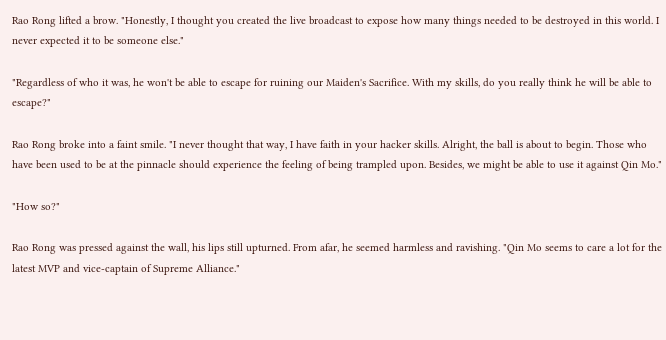Rao Rong lifted a brow. "Honestly, I thought you created the live broadcast to expose how many things needed to be destroyed in this world. I never expected it to be someone else."

"Regardless of who it was, he won't be able to escape for ruining our Maiden's Sacrifice. With my skills, do you really think he will be able to escape?"

Rao Rong broke into a faint smile. "I never thought that way, I have faith in your hacker skills. Alright, the ball is about to begin. Those who have been used to be at the pinnacle should experience the feeling of being trampled upon. Besides, we might be able to use it against Qin Mo."

"How so?"

Rao Rong was pressed against the wall, his lips still upturned. From afar, he seemed harmless and ravishing. "Qin Mo seems to care a lot for the latest MVP and vice-captain of Supreme Alliance."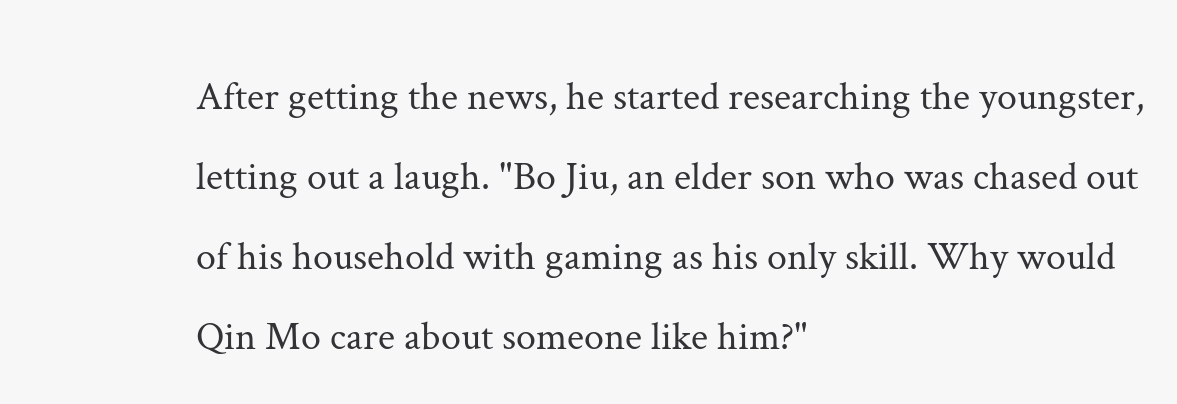After getting the news, he started researching the youngster, letting out a laugh. "Bo Jiu, an elder son who was chased out of his household with gaming as his only skill. Why would Qin Mo care about someone like him?"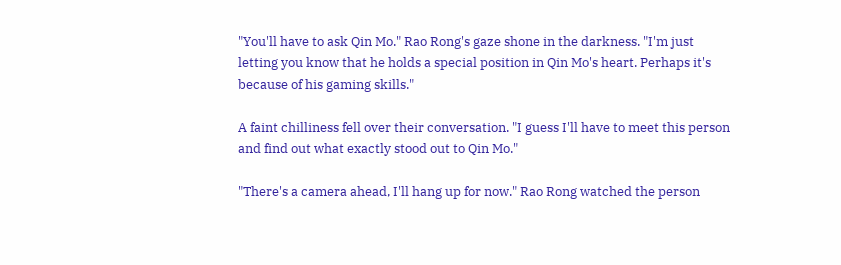"You'll have to ask Qin Mo." Rao Rong's gaze shone in the darkness. "I'm just letting you know that he holds a special position in Qin Mo's heart. Perhaps it's because of his gaming skills."

A faint chilliness fell over their conversation. "I guess I'll have to meet this person and find out what exactly stood out to Qin Mo."

"There's a camera ahead, I'll hang up for now." Rao Rong watched the person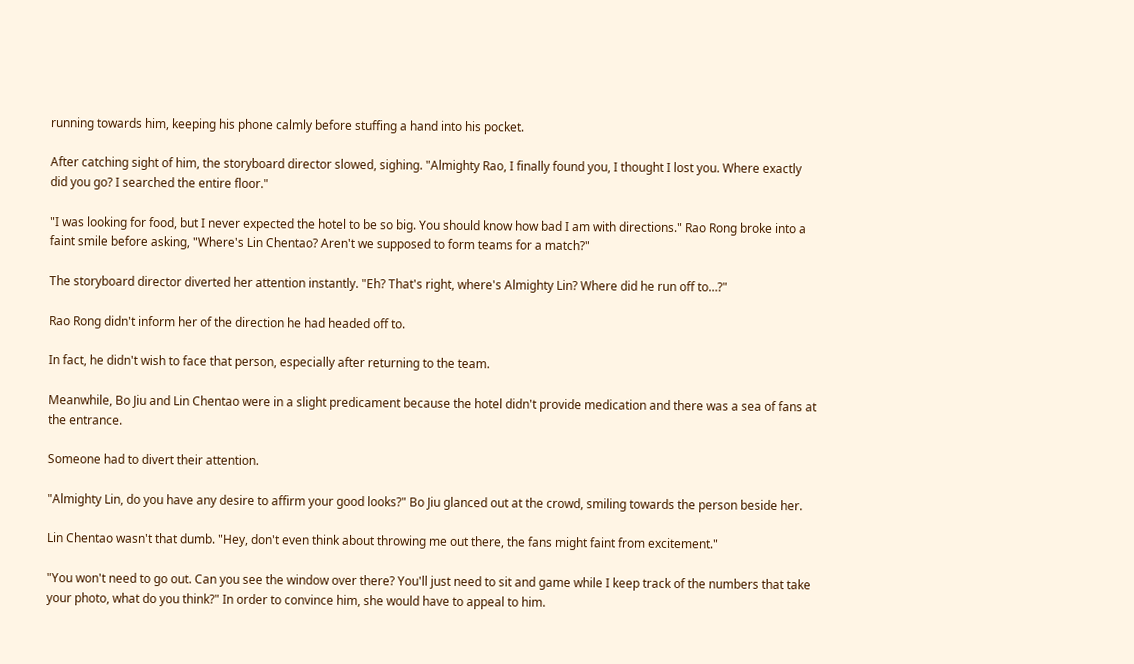running towards him, keeping his phone calmly before stuffing a hand into his pocket.

After catching sight of him, the storyboard director slowed, sighing. "Almighty Rao, I finally found you, I thought I lost you. Where exactly did you go? I searched the entire floor."

"I was looking for food, but I never expected the hotel to be so big. You should know how bad I am with directions." Rao Rong broke into a faint smile before asking, "Where's Lin Chentao? Aren't we supposed to form teams for a match?"

The storyboard director diverted her attention instantly. "Eh? That's right, where's Almighty Lin? Where did he run off to…?"

Rao Rong didn't inform her of the direction he had headed off to.

In fact, he didn't wish to face that person, especially after returning to the team.

Meanwhile, Bo Jiu and Lin Chentao were in a slight predicament because the hotel didn't provide medication and there was a sea of fans at the entrance.

Someone had to divert their attention.

"Almighty Lin, do you have any desire to affirm your good looks?" Bo Jiu glanced out at the crowd, smiling towards the person beside her.

Lin Chentao wasn't that dumb. "Hey, don't even think about throwing me out there, the fans might faint from excitement."

"You won't need to go out. Can you see the window over there? You'll just need to sit and game while I keep track of the numbers that take your photo, what do you think?" In order to convince him, she would have to appeal to him.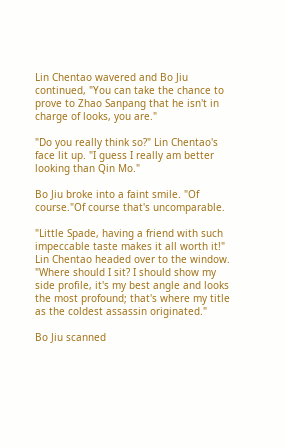Lin Chentao wavered and Bo Jiu continued, "You can take the chance to prove to Zhao Sanpang that he isn't in charge of looks, you are."

"Do you really think so?" Lin Chentao's face lit up. "I guess I really am better looking than Qin Mo."

Bo Jiu broke into a faint smile. "Of course."Of course that's uncomparable.

"Little Spade, having a friend with such impeccable taste makes it all worth it!" Lin Chentao headed over to the window. "Where should I sit? I should show my side profile, it's my best angle and looks the most profound; that's where my title as the coldest assassin originated."

Bo Jiu scanned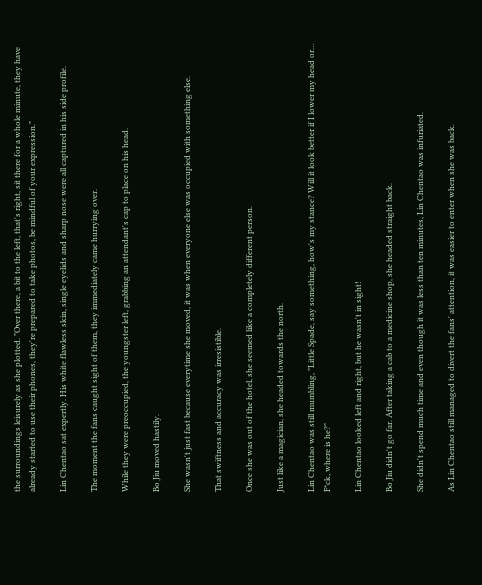the surroundings leisurely as she plotted. "Over there, a bit to the left, that's right, sit there for a whole minute, they have already started to use their phones, they're prepared to take photos, be mindful of your expression."

Lin Chentao sat expertly. His white flawless skin, single eyelids and sharp nose were all captured in his side profile.

The moment the fans caught sight of them, they immediately came hurrying over.

While they were preoccupied, the youngster left, grabbing an attendant's cap to place on his head.

Bo Jiu moved hastily.

She wasn't just fast because everytime she moved, it was when everyone else was occupied with something else.

That swiftness and accuracy was irresistible.

Once she was out of the hotel, she seemed like a completely different person.

Just like a magician, she headed towards the north.

Lin Chentao was still mumbling, "Little Spade, say something, how's my stance? Will it look better if I lower my head or… F*ck, where is he?"

Lin Chentao looked left and right, but he wasn't in sight!

Bo Jiu didn't go far. After taking a cab to a medicine shop, she headed straight back.

She didn't spend much time and even though it was less than ten minutes, Lin Chentao was infuriated.

As Lin Chentao still managed to divert the fans' attention, it was easier to enter when she was back.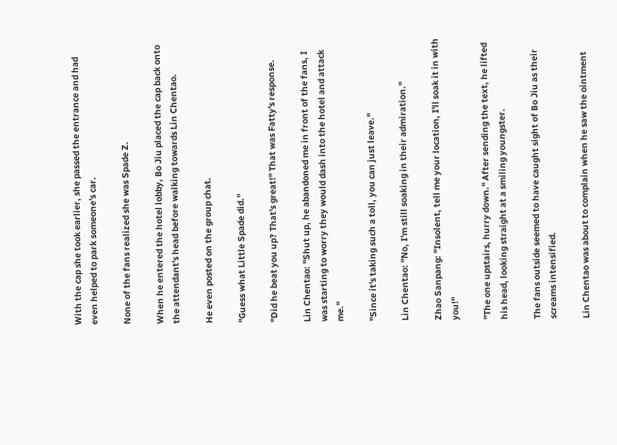With the cap she took earlier, she passed the entrance and had even helped to park someone's car.

None of the fans realized she was Spade Z.

When he entered the hotel lobby, Bo Jiu placed the cap back onto the attendant's head before walking towards Lin Chentao.

He even posted on the group chat.

"Guess what Little Spade did."

"Did he beat you up? That's great!" That was Fatty's response.

Lin Chentao: "Shut up, he abandoned me in front of the fans, I was starting to worry they would dash into the hotel and attack me."

"Since it's taking such a toll, you can just leave."

Lin Chentao: "No, I'm still soaking in their admiration."

Zhao Sanpang: "Insolent, tell me your location, I'll soak it in with you!"

"The one upstairs, hurry down." After sending the text, he lifted his head, looking straight at a smiling youngster.

The fans outside seemed to have caught sight of Bo Jiu as their screams intensified.

Lin Chentao was about to complain when he saw the ointment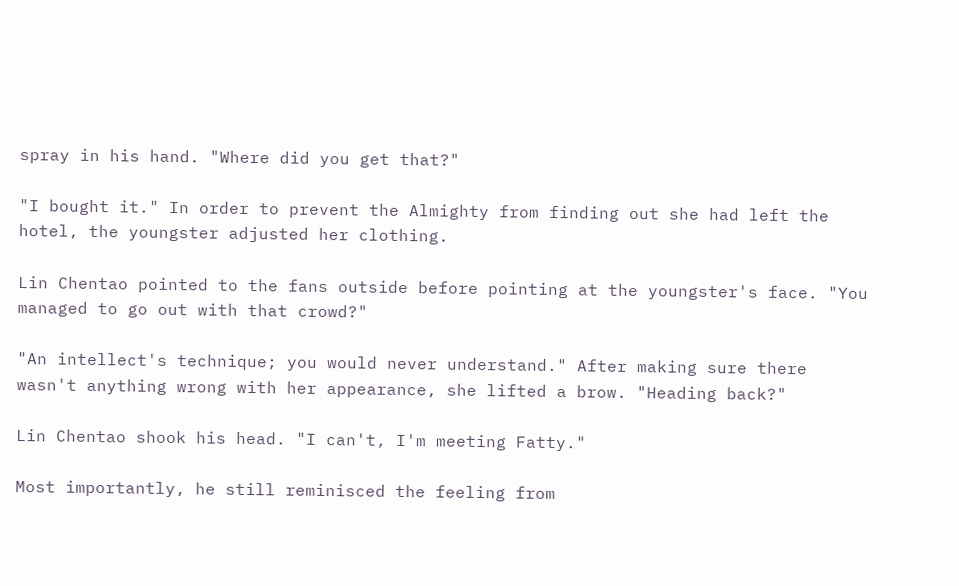spray in his hand. "Where did you get that?"

"I bought it." In order to prevent the Almighty from finding out she had left the hotel, the youngster adjusted her clothing.

Lin Chentao pointed to the fans outside before pointing at the youngster's face. "You managed to go out with that crowd?"

"An intellect's technique; you would never understand." After making sure there wasn't anything wrong with her appearance, she lifted a brow. "Heading back?"

Lin Chentao shook his head. "I can't, I'm meeting Fatty."

Most importantly, he still reminisced the feeling from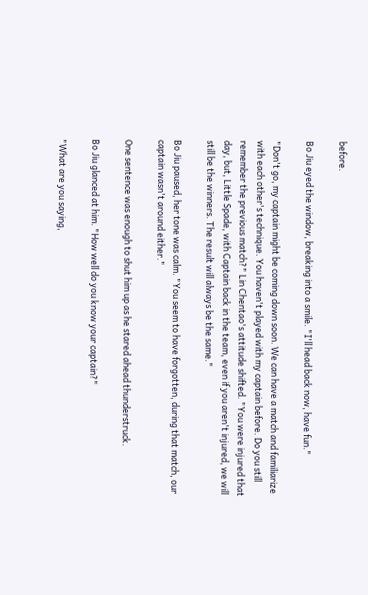before.

Bo Jiu eyed the window, breaking into a smile. "I'll head back now, have fun."

"Don't go, my captain might be coming down soon. We can have a match and familiarize with each other's technique. You haven't played with my captain before. Do you still remember the previous match?" Lin Chentao's attitude shifted. "You were injured that day, but, Little Spade, with Captain back in the team, even if you aren't injured, we will still be the winners. The result will always be the same."

Bo Jiu paused, her tone was calm. "You seem to have forgotten, during that match, our captain wasn't around either."

One sentence was enough to shut him up as he stared ahead thunderstruck.

Bo Jiu glanced at him. "How well do you know your captain?"

"What are you saying,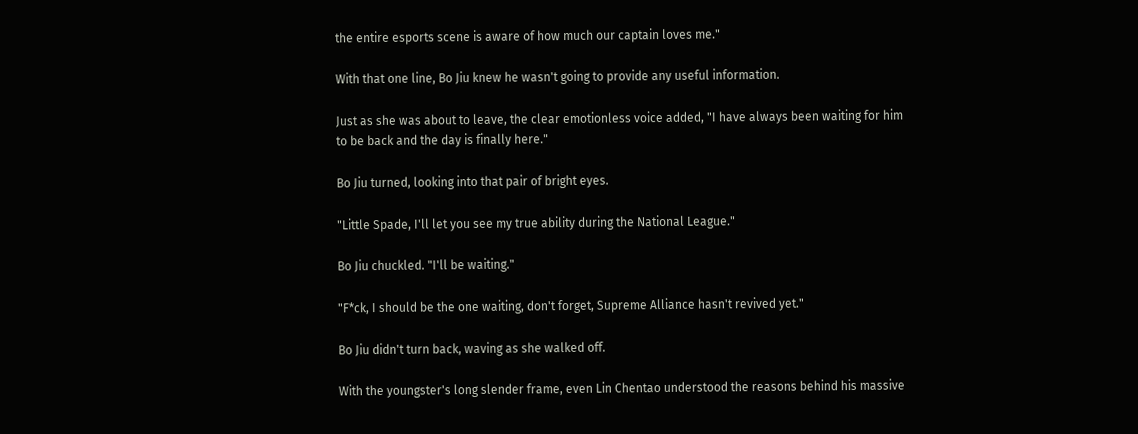the entire esports scene is aware of how much our captain loves me."

With that one line, Bo Jiu knew he wasn't going to provide any useful information.

Just as she was about to leave, the clear emotionless voice added, "I have always been waiting for him to be back and the day is finally here."

Bo Jiu turned, looking into that pair of bright eyes.

"Little Spade, I'll let you see my true ability during the National League."

Bo Jiu chuckled. "I'll be waiting."

"F*ck, I should be the one waiting, don't forget, Supreme Alliance hasn't revived yet."

Bo Jiu didn't turn back, waving as she walked off.

With the youngster's long slender frame, even Lin Chentao understood the reasons behind his massive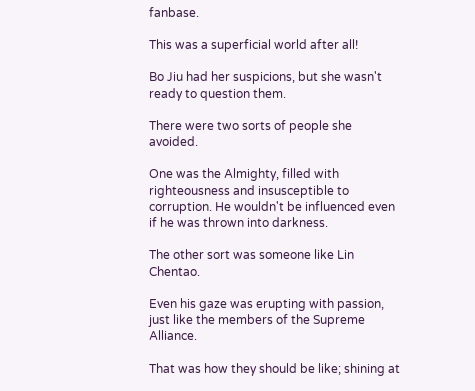fanbase.

This was a superficial world after all!

Bo Jiu had her suspicions, but she wasn't ready to question them.

There were two sorts of people she avoided.

One was the Almighty, filled with righteousness and insusceptible to corruption. He wouldn't be influenced even if he was thrown into darkness.

The other sort was someone like Lin Chentao.

Even his gaze was erupting with passion, just like the members of the Supreme Alliance.

That was how they should be like; shining at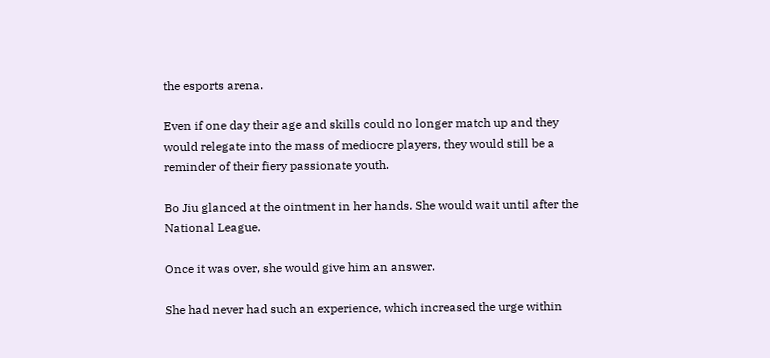the esports arena.

Even if one day their age and skills could no longer match up and they would relegate into the mass of mediocre players, they would still be a reminder of their fiery passionate youth.

Bo Jiu glanced at the ointment in her hands. She would wait until after the National League.

Once it was over, she would give him an answer.

She had never had such an experience, which increased the urge within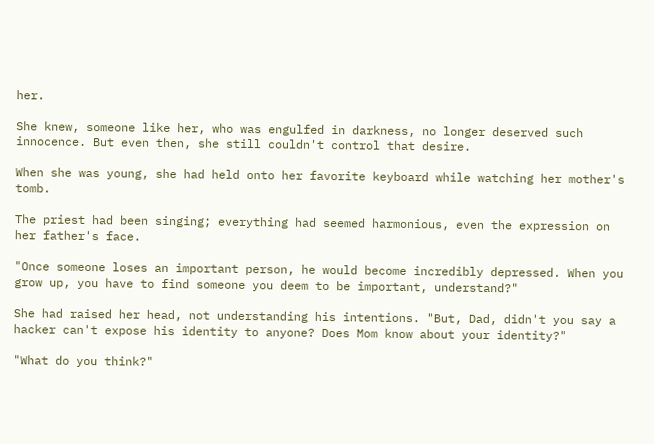her.

She knew, someone like her, who was engulfed in darkness, no longer deserved such innocence. But even then, she still couldn't control that desire.

When she was young, she had held onto her favorite keyboard while watching her mother's tomb.

The priest had been singing; everything had seemed harmonious, even the expression on her father's face.

"Once someone loses an important person, he would become incredibly depressed. When you grow up, you have to find someone you deem to be important, understand?"

She had raised her head, not understanding his intentions. "But, Dad, didn't you say a hacker can't expose his identity to anyone? Does Mom know about your identity?"

"What do you think?"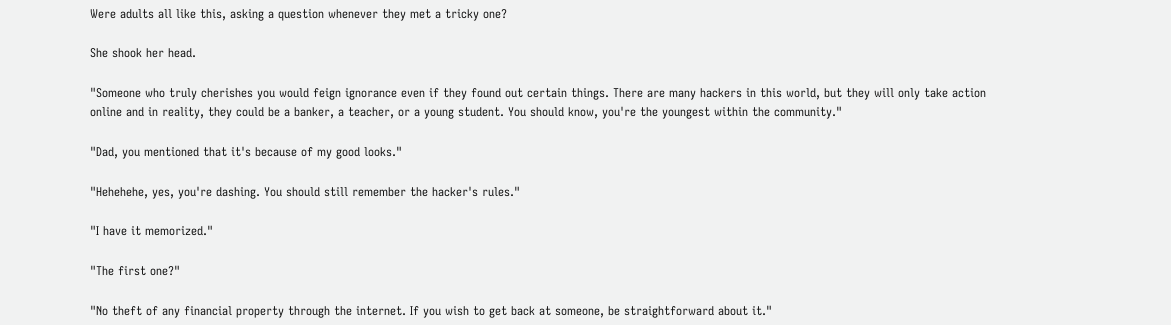Were adults all like this, asking a question whenever they met a tricky one?

She shook her head.

"Someone who truly cherishes you would feign ignorance even if they found out certain things. There are many hackers in this world, but they will only take action online and in reality, they could be a banker, a teacher, or a young student. You should know, you're the youngest within the community."

"Dad, you mentioned that it's because of my good looks."

"Hehehehe, yes, you're dashing. You should still remember the hacker's rules."

"I have it memorized."

"The first one?"

"No theft of any financial property through the internet. If you wish to get back at someone, be straightforward about it."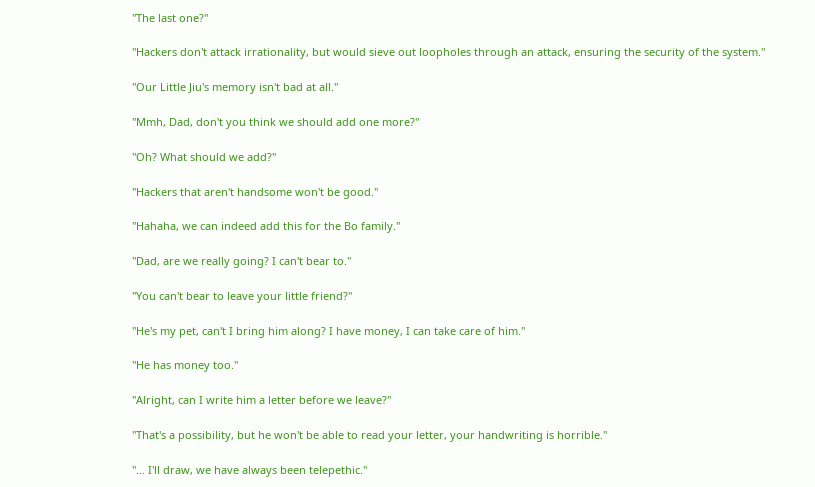"The last one?"

"Hackers don't attack irrationality, but would sieve out loopholes through an attack, ensuring the security of the system."

"Our Little Jiu's memory isn't bad at all."

"Mmh, Dad, don't you think we should add one more?"

"Oh? What should we add?"

"Hackers that aren't handsome won't be good."

"Hahaha, we can indeed add this for the Bo family."

"Dad, are we really going? I can't bear to."

"You can't bear to leave your little friend?"

"He's my pet, can't I bring him along? I have money, I can take care of him."

"He has money too."

"Alright, can I write him a letter before we leave?"

"That's a possibility, but he won't be able to read your letter, your handwriting is horrible."

"… I'll draw, we have always been telepethic."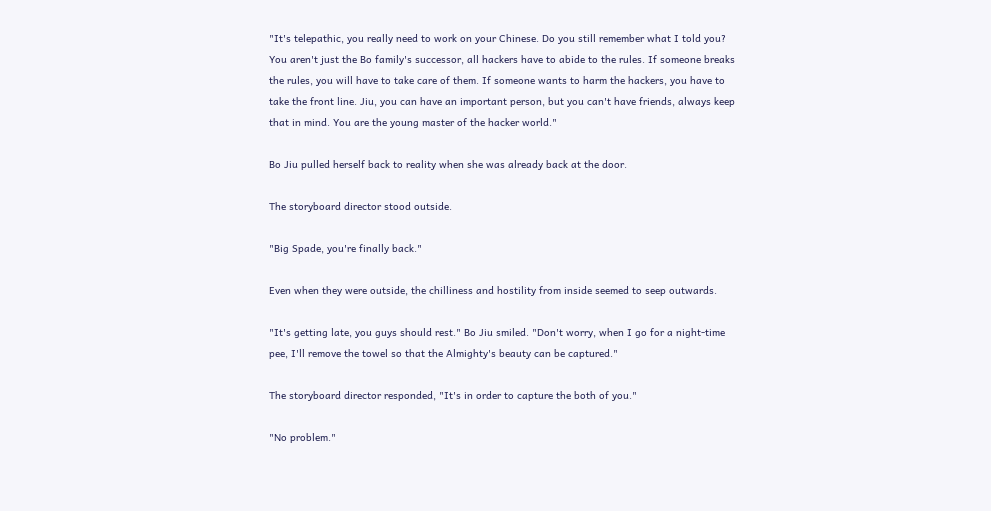"It's telepathic, you really need to work on your Chinese. Do you still remember what I told you? You aren't just the Bo family's successor, all hackers have to abide to the rules. If someone breaks the rules, you will have to take care of them. If someone wants to harm the hackers, you have to take the front line. Jiu, you can have an important person, but you can't have friends, always keep that in mind. You are the young master of the hacker world."

Bo Jiu pulled herself back to reality when she was already back at the door.

The storyboard director stood outside.

"Big Spade, you're finally back."

Even when they were outside, the chilliness and hostility from inside seemed to seep outwards.

"It's getting late, you guys should rest." Bo Jiu smiled. "Don't worry, when I go for a night-time pee, I'll remove the towel so that the Almighty's beauty can be captured."

The storyboard director responded, "It's in order to capture the both of you."

"No problem."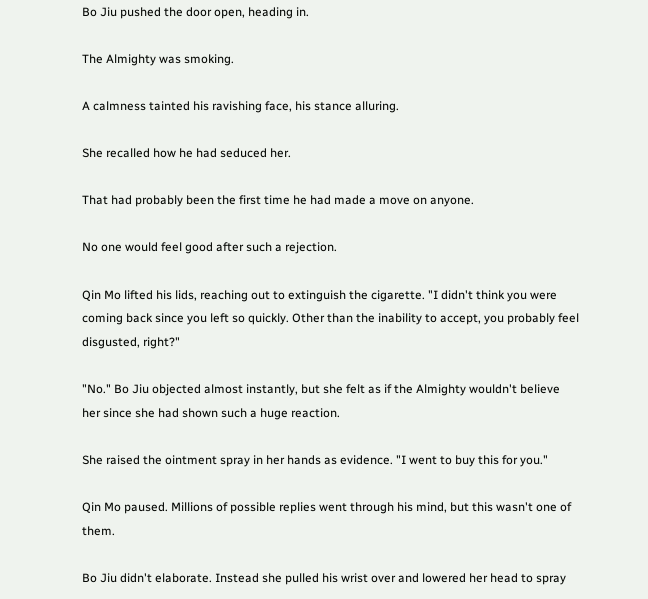Bo Jiu pushed the door open, heading in.

The Almighty was smoking.

A calmness tainted his ravishing face, his stance alluring.

She recalled how he had seduced her.

That had probably been the first time he had made a move on anyone.

No one would feel good after such a rejection.

Qin Mo lifted his lids, reaching out to extinguish the cigarette. "I didn't think you were coming back since you left so quickly. Other than the inability to accept, you probably feel disgusted, right?"

"No." Bo Jiu objected almost instantly, but she felt as if the Almighty wouldn't believe her since she had shown such a huge reaction.

She raised the ointment spray in her hands as evidence. "I went to buy this for you."

Qin Mo paused. Millions of possible replies went through his mind, but this wasn't one of them.

Bo Jiu didn't elaborate. Instead she pulled his wrist over and lowered her head to spray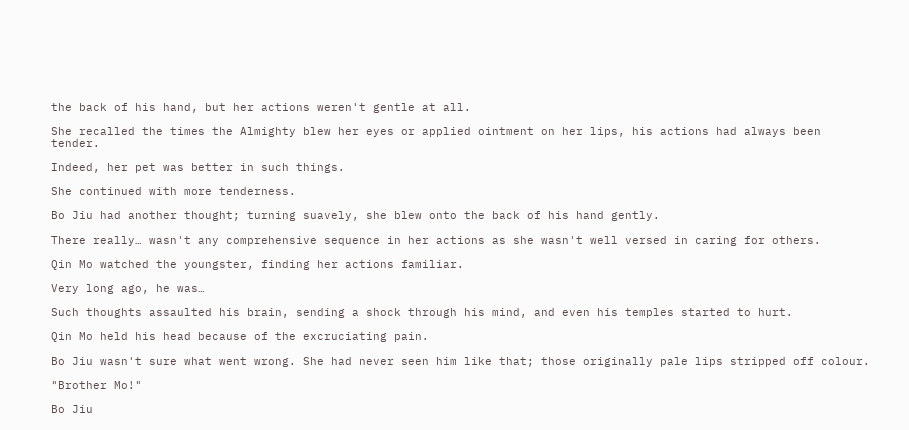the back of his hand, but her actions weren't gentle at all.

She recalled the times the Almighty blew her eyes or applied ointment on her lips, his actions had always been tender.

Indeed, her pet was better in such things.

She continued with more tenderness.

Bo Jiu had another thought; turning suavely, she blew onto the back of his hand gently.

There really… wasn't any comprehensive sequence in her actions as she wasn't well versed in caring for others.

Qin Mo watched the youngster, finding her actions familiar.

Very long ago, he was…

Such thoughts assaulted his brain, sending a shock through his mind, and even his temples started to hurt.

Qin Mo held his head because of the excruciating pain.

Bo Jiu wasn't sure what went wrong. She had never seen him like that; those originally pale lips stripped off colour.

"Brother Mo!"

Bo Jiu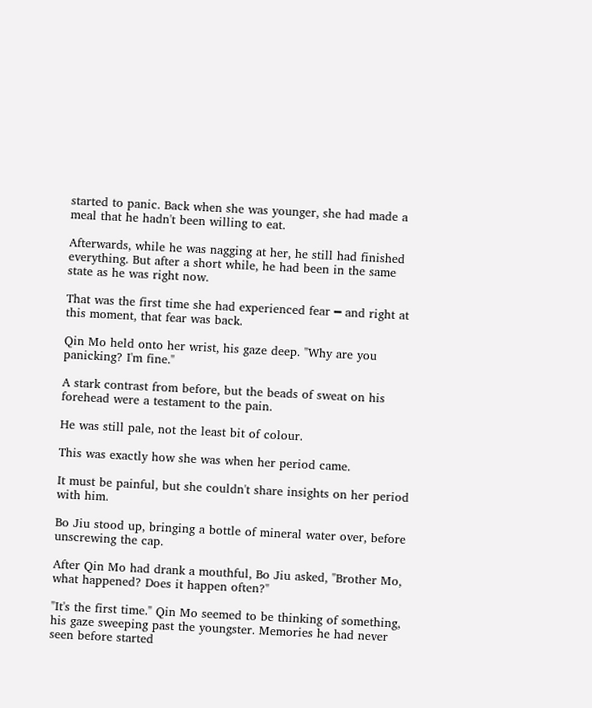started to panic. Back when she was younger, she had made a meal that he hadn't been willing to eat.

Afterwards, while he was nagging at her, he still had finished everything. But after a short while, he had been in the same state as he was right now.

That was the first time she had experienced fear ━ and right at this moment, that fear was back.

Qin Mo held onto her wrist, his gaze deep. "Why are you panicking? I'm fine."

A stark contrast from before, but the beads of sweat on his forehead were a testament to the pain.

He was still pale, not the least bit of colour.

This was exactly how she was when her period came.

It must be painful, but she couldn't share insights on her period with him.

Bo Jiu stood up, bringing a bottle of mineral water over, before unscrewing the cap.

After Qin Mo had drank a mouthful, Bo Jiu asked, "Brother Mo, what happened? Does it happen often?"

"It's the first time." Qin Mo seemed to be thinking of something, his gaze sweeping past the youngster. Memories he had never seen before started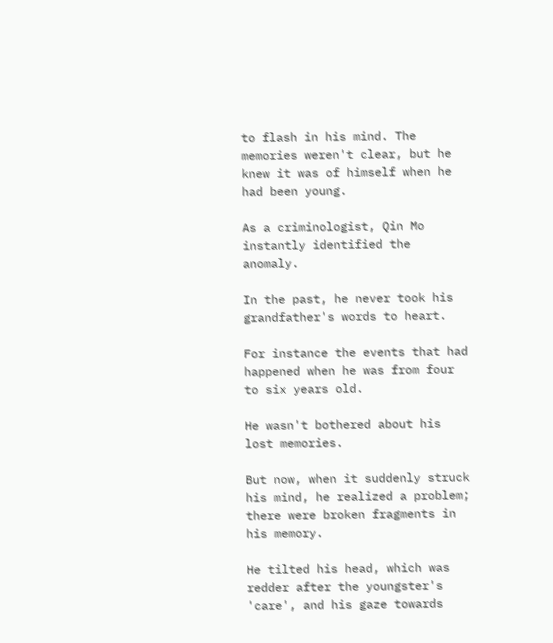to flash in his mind. The memories weren't clear, but he knew it was of himself when he had been young.

As a criminologist, Qin Mo instantly identified the anomaly.

In the past, he never took his grandfather's words to heart.

For instance the events that had happened when he was from four to six years old.

He wasn't bothered about his lost memories.

But now, when it suddenly struck his mind, he realized a problem; there were broken fragments in his memory.

He tilted his head, which was redder after the youngster's 'care', and his gaze towards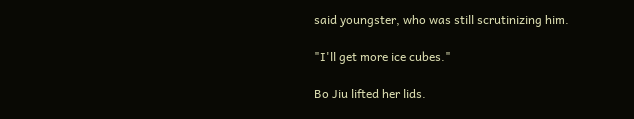said youngster, who was still scrutinizing him.

"I'll get more ice cubes."

Bo Jiu lifted her lids.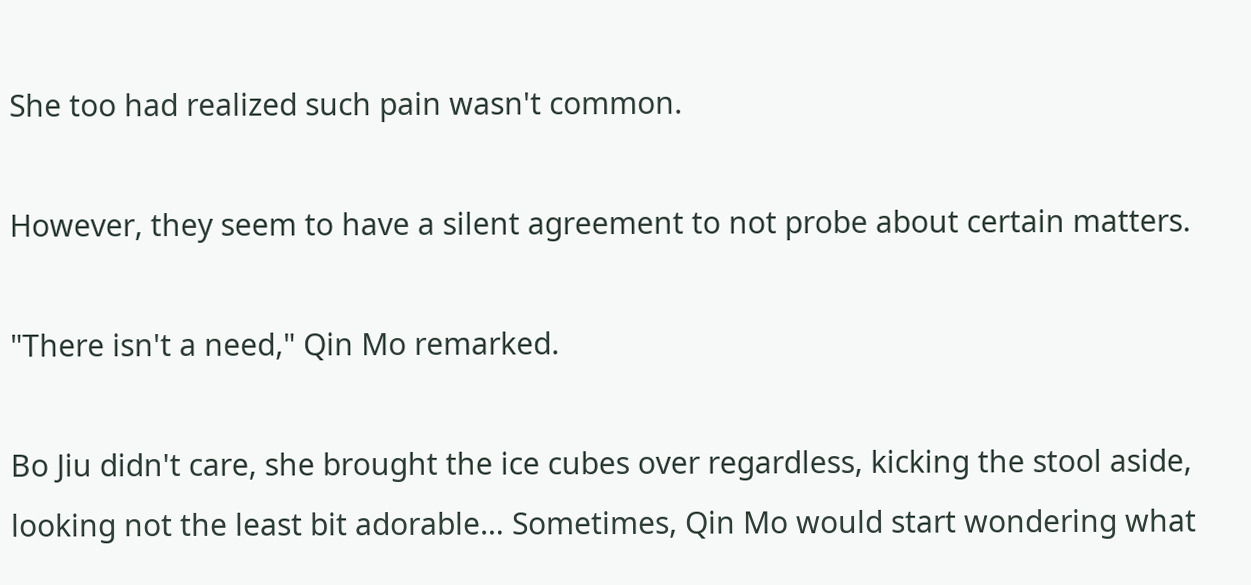She too had realized such pain wasn't common.

However, they seem to have a silent agreement to not probe about certain matters.

"There isn't a need," Qin Mo remarked.

Bo Jiu didn't care, she brought the ice cubes over regardless, kicking the stool aside, looking not the least bit adorable… Sometimes, Qin Mo would start wondering what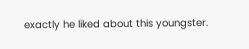exactly he liked about this youngster.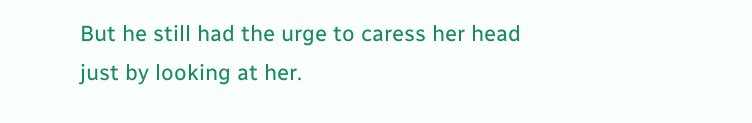But he still had the urge to caress her head just by looking at her.